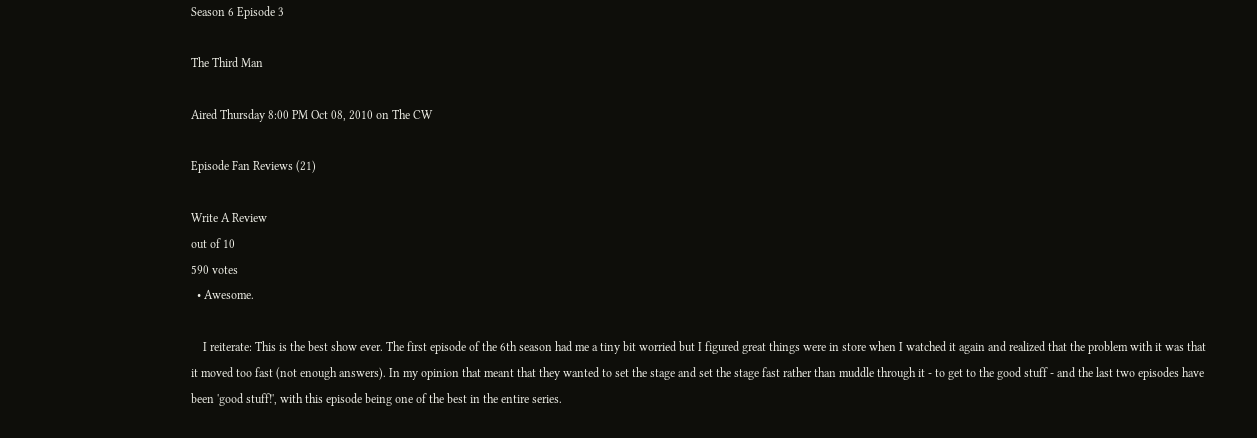Season 6 Episode 3

The Third Man

Aired Thursday 8:00 PM Oct 08, 2010 on The CW

Episode Fan Reviews (21)

Write A Review
out of 10
590 votes
  • Awesome.

    I reiterate: This is the best show ever. The first episode of the 6th season had me a tiny bit worried but I figured great things were in store when I watched it again and realized that the problem with it was that it moved too fast (not enough answers). In my opinion that meant that they wanted to set the stage and set the stage fast rather than muddle through it - to get to the good stuff - and the last two episodes have been 'good stuff!', with this episode being one of the best in the entire series.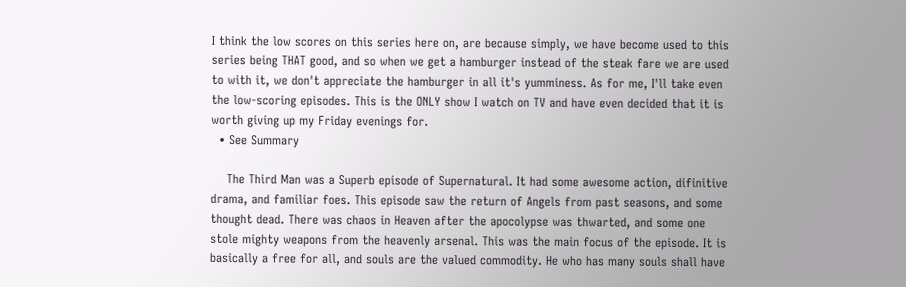I think the low scores on this series here on, are because simply, we have become used to this series being THAT good, and so when we get a hamburger instead of the steak fare we are used to with it, we don't appreciate the hamburger in all it's yumminess. As for me, I'll take even the low-scoring episodes. This is the ONLY show I watch on TV and have even decided that it is worth giving up my Friday evenings for.
  • See Summary

    The Third Man was a Superb episode of Supernatural. It had some awesome action, difinitive drama, and familiar foes. This episode saw the return of Angels from past seasons, and some thought dead. There was chaos in Heaven after the apocolypse was thwarted, and some one stole mighty weapons from the heavenly arsenal. This was the main focus of the episode. It is basically a free for all, and souls are the valued commodity. He who has many souls shall have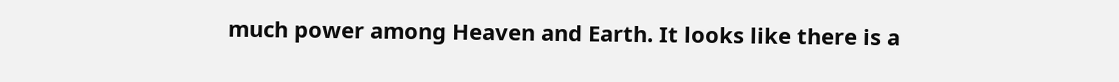much power among Heaven and Earth. It looks like there is a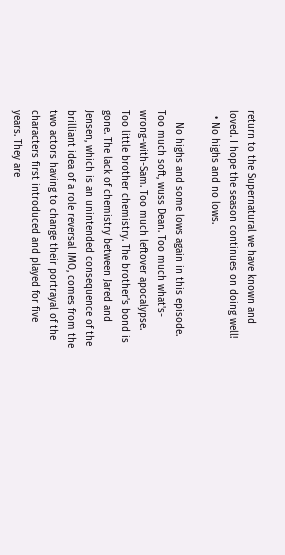return to the Supernatural we have known and loved. I hope the season continues on doing well!
  • No highs and no lows.

    No highs and some lows again in this episode. Too much soft, wuss Dean. Too much what's-wrong-with-Sam. Too much leftover apocalypse. Too little brother chemistry. The brother's bond is gone. The lack of chemistry between Jared and Jensen, which is an unintended consequence of the brilliant idea of a role reversal IMO, comes from the two actors having to change their portrayal of the characters first introduced and played for five years. They are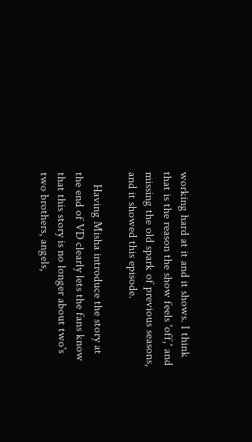working hard at it and it shows. I think that is the reason the show feels 'off,' and missing the old spark of previous seasons, and it showed this episode.

    Having Misha introduce the story at the end of VD clearly lets the fans know that this story is no longer about two's two brothers, angels,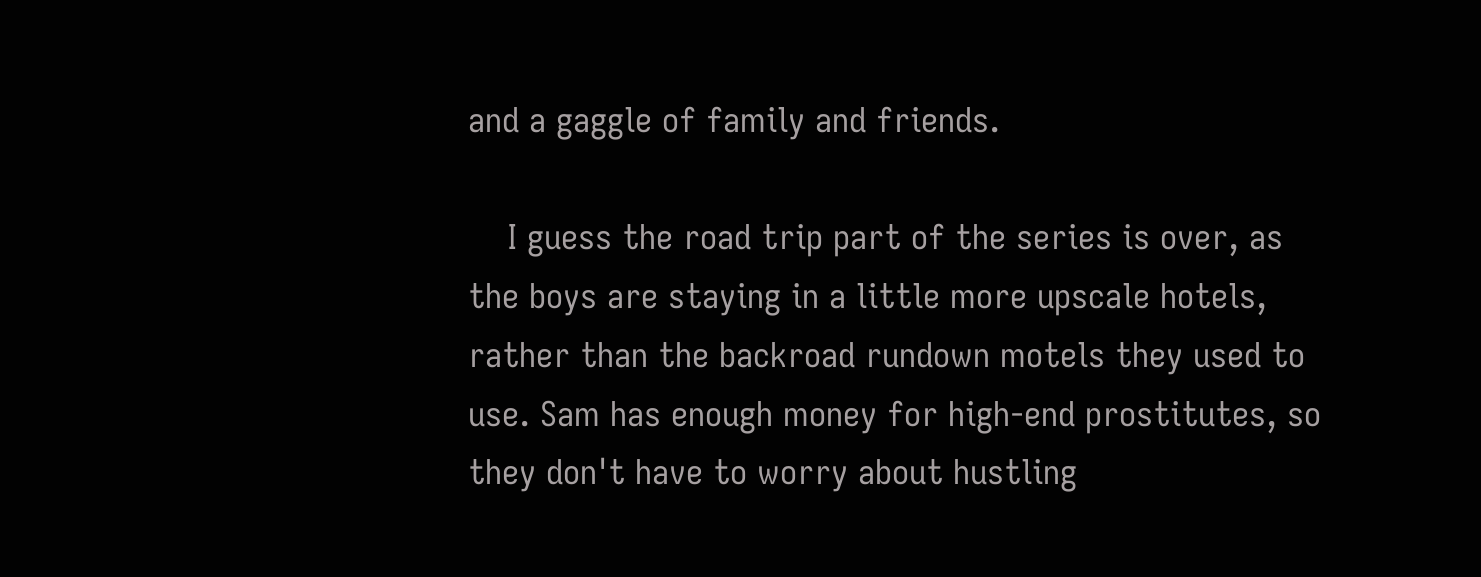and a gaggle of family and friends.

    I guess the road trip part of the series is over, as the boys are staying in a little more upscale hotels, rather than the backroad rundown motels they used to use. Sam has enough money for high-end prostitutes, so they don't have to worry about hustling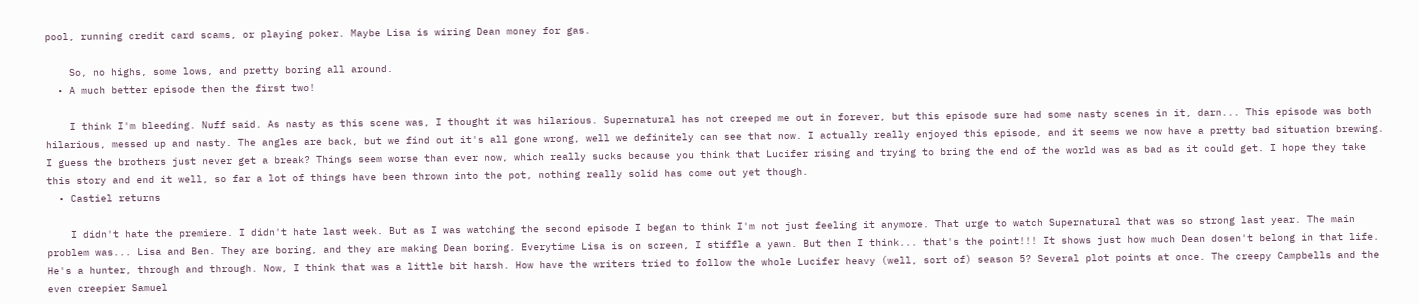pool, running credit card scams, or playing poker. Maybe Lisa is wiring Dean money for gas.

    So, no highs, some lows, and pretty boring all around.
  • A much better episode then the first two!

    I think I'm bleeding. Nuff said. As nasty as this scene was, I thought it was hilarious. Supernatural has not creeped me out in forever, but this episode sure had some nasty scenes in it, darn... This episode was both hilarious, messed up and nasty. The angles are back, but we find out it's all gone wrong, well we definitely can see that now. I actually really enjoyed this episode, and it seems we now have a pretty bad situation brewing. I guess the brothers just never get a break? Things seem worse than ever now, which really sucks because you think that Lucifer rising and trying to bring the end of the world was as bad as it could get. I hope they take this story and end it well, so far a lot of things have been thrown into the pot, nothing really solid has come out yet though.
  • Castiel returns

    I didn't hate the premiere. I didn't hate last week. But as I was watching the second episode I began to think I'm not just feeling it anymore. That urge to watch Supernatural that was so strong last year. The main problem was... Lisa and Ben. They are boring, and they are making Dean boring. Everytime Lisa is on screen, I stiffle a yawn. But then I think... that's the point!!! It shows just how much Dean dosen't belong in that life. He's a hunter, through and through. Now, I think that was a little bit harsh. How have the writers tried to follow the whole Lucifer heavy (well, sort of) season 5? Several plot points at once. The creepy Campbells and the even creepier Samuel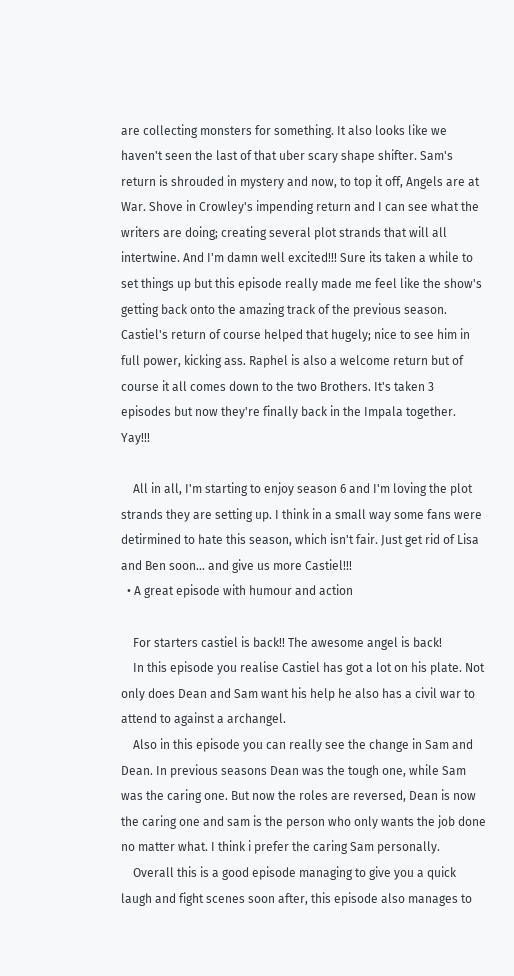are collecting monsters for something. It also looks like we haven't seen the last of that uber scary shape shifter. Sam's return is shrouded in mystery and now, to top it off, Angels are at War. Shove in Crowley's impending return and I can see what the writers are doing; creating several plot strands that will all intertwine. And I'm damn well excited!!! Sure its taken a while to set things up but this episode really made me feel like the show's getting back onto the amazing track of the previous season. Castiel's return of course helped that hugely; nice to see him in full power, kicking ass. Raphel is also a welcome return but of course it all comes down to the two Brothers. It's taken 3 episodes but now they're finally back in the Impala together. Yay!!!

    All in all, I'm starting to enjoy season 6 and I'm loving the plot strands they are setting up. I think in a small way some fans were detirmined to hate this season, which isn't fair. Just get rid of Lisa and Ben soon... and give us more Castiel!!!
  • A great episode with humour and action

    For starters castiel is back!! The awesome angel is back!
    In this episode you realise Castiel has got a lot on his plate. Not only does Dean and Sam want his help he also has a civil war to attend to against a archangel.
    Also in this episode you can really see the change in Sam and Dean. In previous seasons Dean was the tough one, while Sam was the caring one. But now the roles are reversed, Dean is now the caring one and sam is the person who only wants the job done no matter what. I think i prefer the caring Sam personally.
    Overall this is a good episode managing to give you a quick laugh and fight scenes soon after, this episode also manages to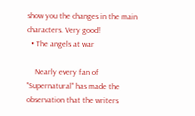show you the changes in the main characters. Very good!
  • The angels at war

    Nearly every fan of "Supernatural" has made the observation that the writers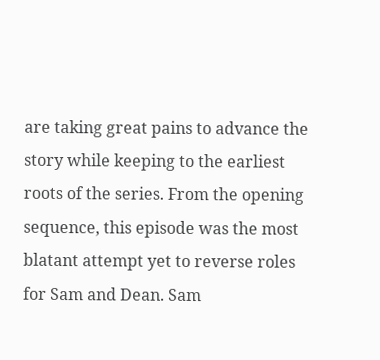are taking great pains to advance the story while keeping to the earliest roots of the series. From the opening sequence, this episode was the most blatant attempt yet to reverse roles for Sam and Dean. Sam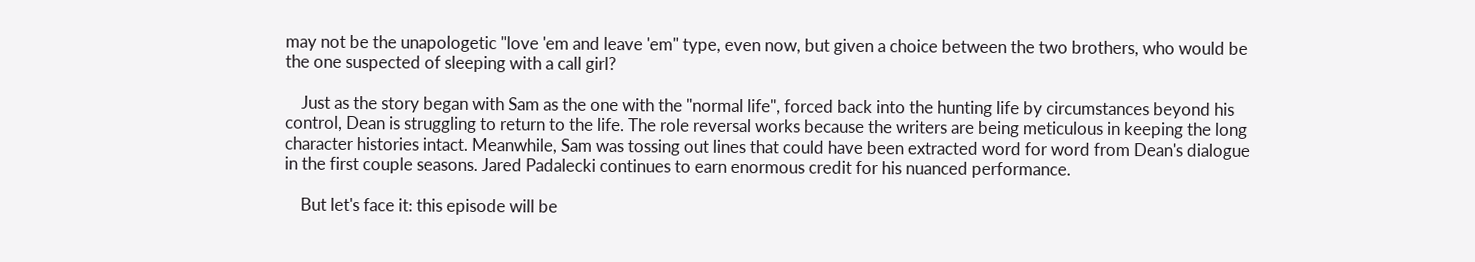may not be the unapologetic "love 'em and leave 'em" type, even now, but given a choice between the two brothers, who would be the one suspected of sleeping with a call girl?

    Just as the story began with Sam as the one with the "normal life", forced back into the hunting life by circumstances beyond his control, Dean is struggling to return to the life. The role reversal works because the writers are being meticulous in keeping the long character histories intact. Meanwhile, Sam was tossing out lines that could have been extracted word for word from Dean's dialogue in the first couple seasons. Jared Padalecki continues to earn enormous credit for his nuanced performance.

    But let's face it: this episode will be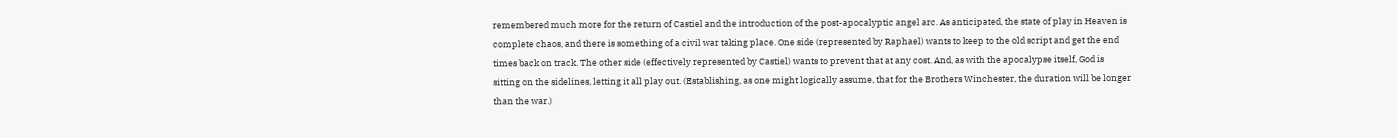remembered much more for the return of Castiel and the introduction of the post-apocalyptic angel arc. As anticipated, the state of play in Heaven is complete chaos, and there is something of a civil war taking place. One side (represented by Raphael) wants to keep to the old script and get the end times back on track. The other side (effectively represented by Castiel) wants to prevent that at any cost. And, as with the apocalypse itself, God is sitting on the sidelines, letting it all play out. (Establishing, as one might logically assume, that for the Brothers Winchester, the duration will be longer than the war.)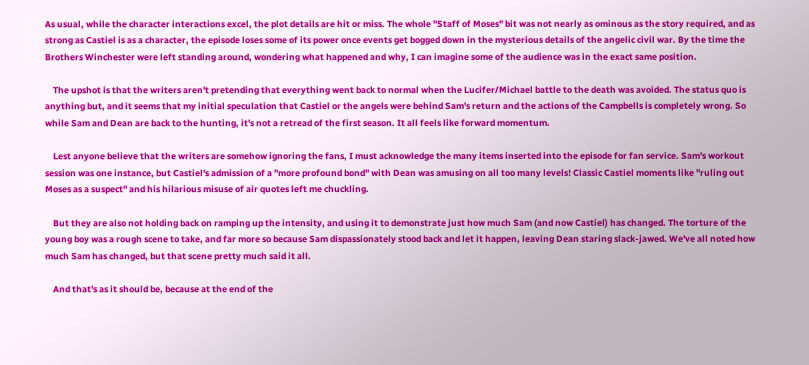As usual, while the character interactions excel, the plot details are hit or miss. The whole "Staff of Moses" bit was not nearly as ominous as the story required, and as strong as Castiel is as a character, the episode loses some of its power once events get bogged down in the mysterious details of the angelic civil war. By the time the Brothers Winchester were left standing around, wondering what happened and why, I can imagine some of the audience was in the exact same position.

    The upshot is that the writers aren't pretending that everything went back to normal when the Lucifer/Michael battle to the death was avoided. The status quo is anything but, and it seems that my initial speculation that Castiel or the angels were behind Sam's return and the actions of the Campbells is completely wrong. So while Sam and Dean are back to the hunting, it's not a retread of the first season. It all feels like forward momentum.

    Lest anyone believe that the writers are somehow ignoring the fans, I must acknowledge the many items inserted into the episode for fan service. Sam's workout session was one instance, but Castiel's admission of a "more profound bond" with Dean was amusing on all too many levels! Classic Castiel moments like "ruling out Moses as a suspect" and his hilarious misuse of air quotes left me chuckling.

    But they are also not holding back on ramping up the intensity, and using it to demonstrate just how much Sam (and now Castiel) has changed. The torture of the young boy was a rough scene to take, and far more so because Sam dispassionately stood back and let it happen, leaving Dean staring slack-jawed. We've all noted how much Sam has changed, but that scene pretty much said it all.

    And that's as it should be, because at the end of the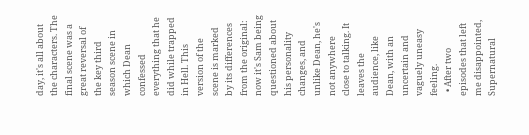day, it's all about the characters. The final scene was a great reversal of the key third season scene in which Dean confessed everything that he did while trapped in Hell. This version of the scene is marked by its differences from the original: now it's Sam being questioned about his personality changes, and unlike Dean, he's not anywhere close to talking. It leaves the audience, like Dean, with an uncertain and vaguely uneasy feeling.
  • After two episodes that left me disappointed, Supernatural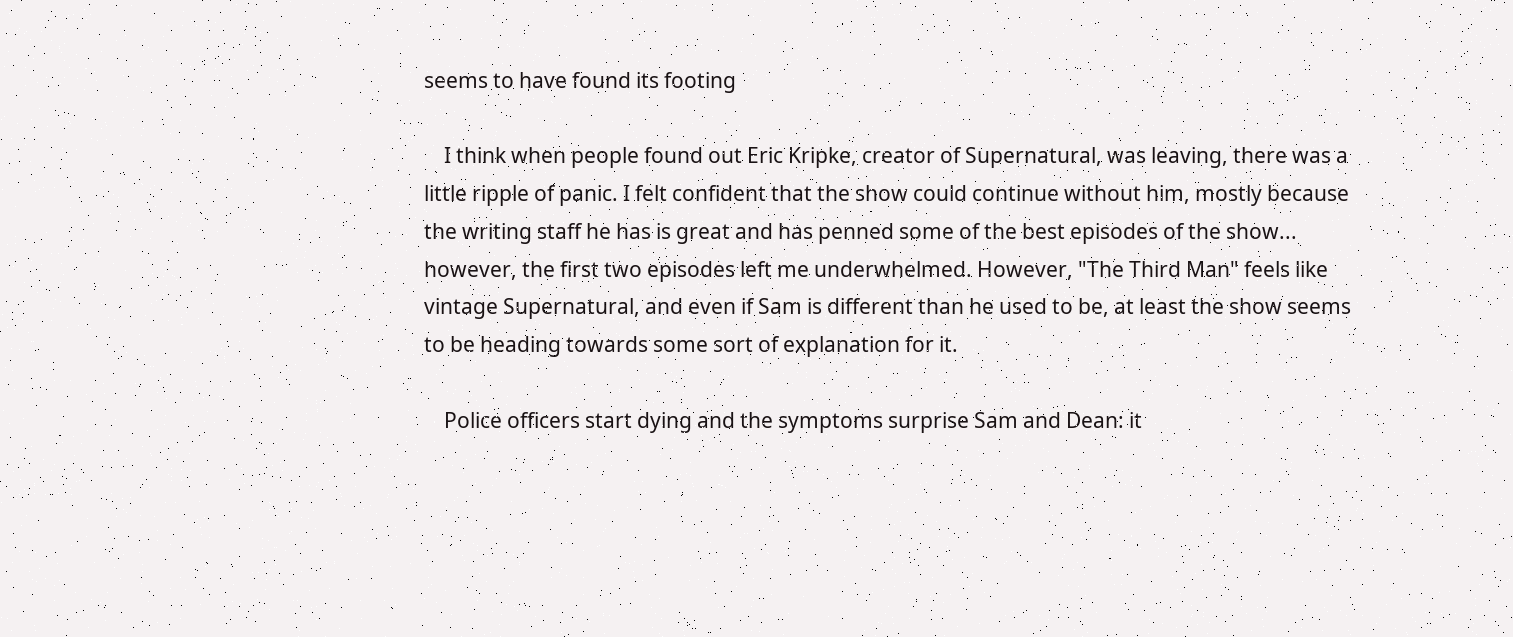seems to have found its footing

    I think when people found out Eric Kripke, creator of Supernatural, was leaving, there was a little ripple of panic. I felt confident that the show could continue without him, mostly because the writing staff he has is great and has penned some of the best episodes of the show... however, the first two episodes left me underwhelmed. However, "The Third Man" feels like vintage Supernatural, and even if Sam is different than he used to be, at least the show seems to be heading towards some sort of explanation for it.

    Police officers start dying and the symptoms surprise Sam and Dean: it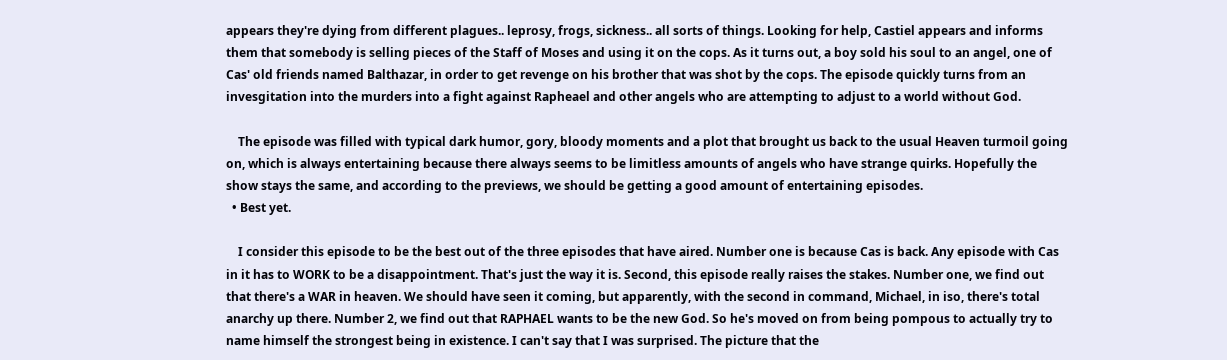appears they're dying from different plagues.. leprosy, frogs, sickness.. all sorts of things. Looking for help, Castiel appears and informs them that somebody is selling pieces of the Staff of Moses and using it on the cops. As it turns out, a boy sold his soul to an angel, one of Cas' old friends named Balthazar, in order to get revenge on his brother that was shot by the cops. The episode quickly turns from an invesgitation into the murders into a fight against Rapheael and other angels who are attempting to adjust to a world without God.

    The episode was filled with typical dark humor, gory, bloody moments and a plot that brought us back to the usual Heaven turmoil going on, which is always entertaining because there always seems to be limitless amounts of angels who have strange quirks. Hopefully the show stays the same, and according to the previews, we should be getting a good amount of entertaining episodes.
  • Best yet.

    I consider this episode to be the best out of the three episodes that have aired. Number one is because Cas is back. Any episode with Cas in it has to WORK to be a disappointment. That's just the way it is. Second, this episode really raises the stakes. Number one, we find out that there's a WAR in heaven. We should have seen it coming, but apparently, with the second in command, Michael, in iso, there's total anarchy up there. Number 2, we find out that RAPHAEL wants to be the new God. So he's moved on from being pompous to actually try to name himself the strongest being in existence. I can't say that I was surprised. The picture that the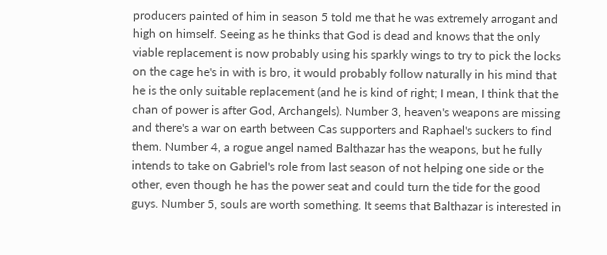producers painted of him in season 5 told me that he was extremely arrogant and high on himself. Seeing as he thinks that God is dead and knows that the only viable replacement is now probably using his sparkly wings to try to pick the locks on the cage he's in with is bro, it would probably follow naturally in his mind that he is the only suitable replacement (and he is kind of right; I mean, I think that the chan of power is after God, Archangels). Number 3, heaven's weapons are missing and there's a war on earth between Cas supporters and Raphael's suckers to find them. Number 4, a rogue angel named Balthazar has the weapons, but he fully intends to take on Gabriel's role from last season of not helping one side or the other, even though he has the power seat and could turn the tide for the good guys. Number 5, souls are worth something. It seems that Balthazar is interested in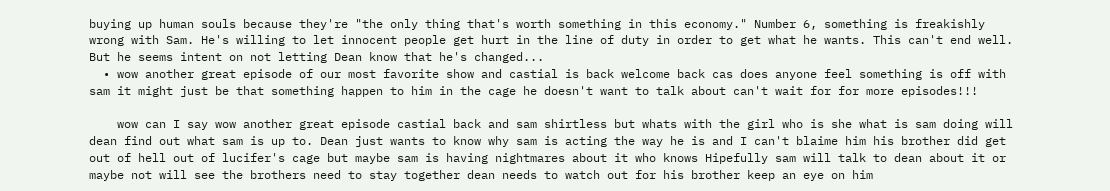buying up human souls because they're "the only thing that's worth something in this economy." Number 6, something is freakishly wrong with Sam. He's willing to let innocent people get hurt in the line of duty in order to get what he wants. This can't end well. But he seems intent on not letting Dean know that he's changed...
  • wow another great episode of our most favorite show and castial is back welcome back cas does anyone feel something is off with sam it might just be that something happen to him in the cage he doesn't want to talk about can't wait for for more episodes!!!

    wow can I say wow another great episode castial back and sam shirtless but whats with the girl who is she what is sam doing will dean find out what sam is up to. Dean just wants to know why sam is acting the way he is and I can't blaime him his brother did get out of hell out of lucifer's cage but maybe sam is having nightmares about it who knows Hipefully sam will talk to dean about it or maybe not will see the brothers need to stay together dean needs to watch out for his brother keep an eye on him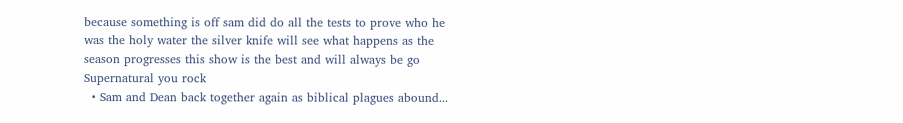because something is off sam did do all the tests to prove who he was the holy water the silver knife will see what happens as the season progresses this show is the best and will always be go Supernatural you rock
  • Sam and Dean back together again as biblical plagues abound...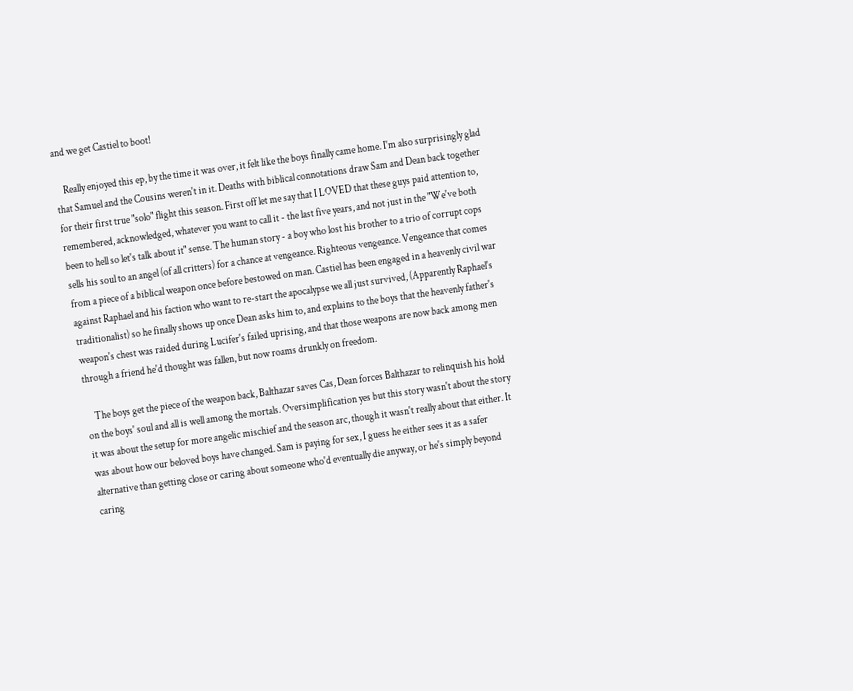and we get Castiel to boot!

    Really enjoyed this ep, by the time it was over, it felt like the boys finally came home. I'm also surprisingly glad that Samuel and the Cousins weren't in it. Deaths with biblical connotations draw Sam and Dean back together for their first true "solo" flight this season. First off let me say that I LOVED that these guys paid attention to, remembered, acknowledged, whatever you want to call it - the last five years, and not just in the "We've both been to hell so let's talk about it" sense. The human story - a boy who lost his brother to a trio of corrupt cops sells his soul to an angel (of all critters) for a chance at vengeance. Righteous vengeance. Vengeance that comes from a piece of a biblical weapon once before bestowed on man. Castiel has been engaged in a heavenly civil war against Raphael and his faction who want to re-start the apocalypse we all just survived, (Apparently Raphael's traditionalist) so he finally shows up once Dean asks him to, and explains to the boys that the heavenly father's weapon's chest was raided during Lucifer's failed uprising, and that those weapons are now back among men through a friend he'd thought was fallen, but now roams drunkly on freedom.

    The boys get the piece of the weapon back, Balthazar saves Cas, Dean forces Balthazar to relinquish his hold on the boys' soul and all is well among the mortals. Oversimplification yes but this story wasn't about the story it was about the setup for more angelic mischief and the season arc, though it wasn't really about that either. It was about how our beloved boys have changed. Sam is paying for sex, I guess he either sees it as a safer alternative than getting close or caring about someone who'd eventually die anyway, or he's simply beyond caring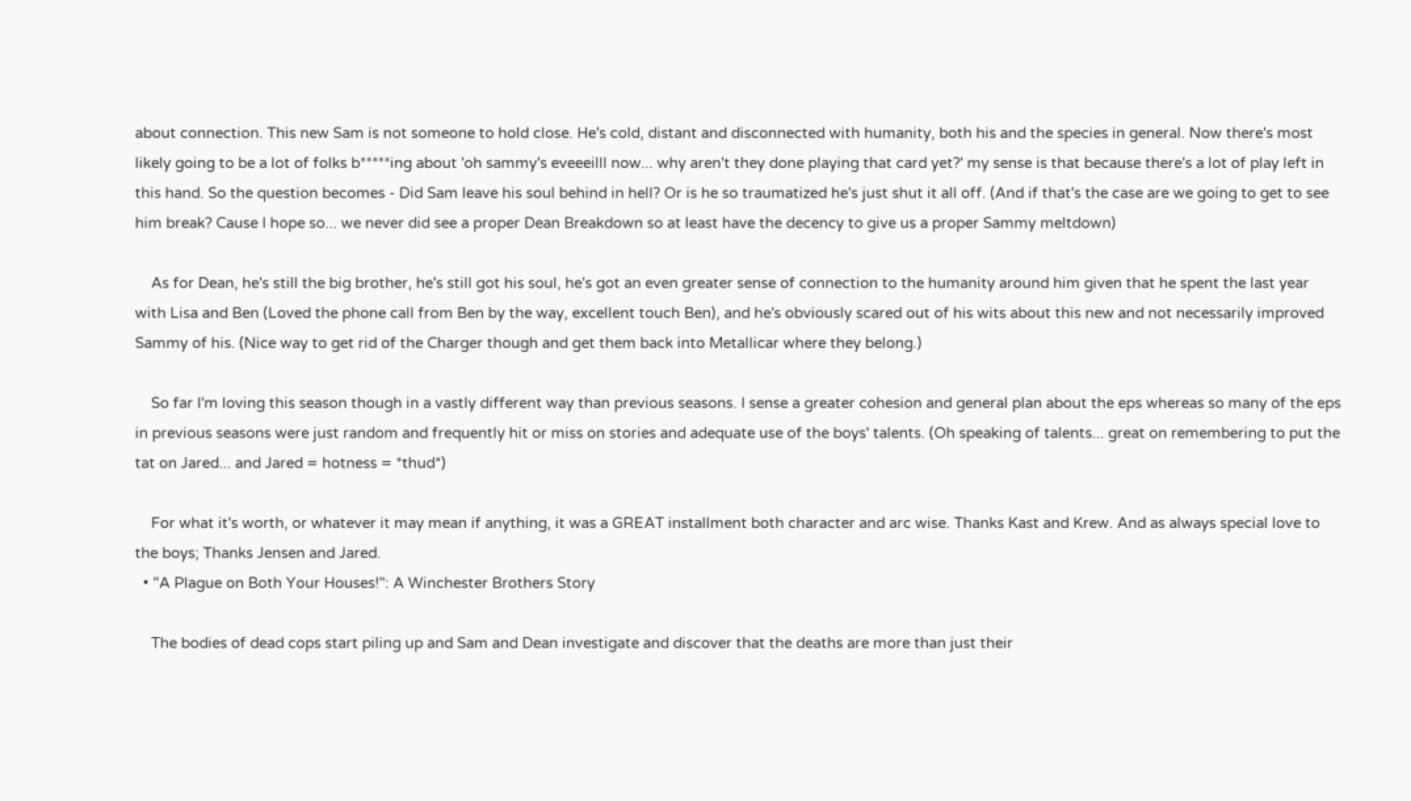about connection. This new Sam is not someone to hold close. He's cold, distant and disconnected with humanity, both his and the species in general. Now there's most likely going to be a lot of folks b*****ing about 'oh sammy's eveeeilll now... why aren't they done playing that card yet?' my sense is that because there's a lot of play left in this hand. So the question becomes - Did Sam leave his soul behind in hell? Or is he so traumatized he's just shut it all off. (And if that's the case are we going to get to see him break? Cause I hope so... we never did see a proper Dean Breakdown so at least have the decency to give us a proper Sammy meltdown)

    As for Dean, he's still the big brother, he's still got his soul, he's got an even greater sense of connection to the humanity around him given that he spent the last year with Lisa and Ben (Loved the phone call from Ben by the way, excellent touch Ben), and he's obviously scared out of his wits about this new and not necessarily improved Sammy of his. (Nice way to get rid of the Charger though and get them back into Metallicar where they belong.)

    So far I'm loving this season though in a vastly different way than previous seasons. I sense a greater cohesion and general plan about the eps whereas so many of the eps in previous seasons were just random and frequently hit or miss on stories and adequate use of the boys' talents. (Oh speaking of talents... great on remembering to put the tat on Jared... and Jared = hotness = *thud*)

    For what it's worth, or whatever it may mean if anything, it was a GREAT installment both character and arc wise. Thanks Kast and Krew. And as always special love to the boys; Thanks Jensen and Jared.
  • "A Plague on Both Your Houses!": A Winchester Brothers Story

    The bodies of dead cops start piling up and Sam and Dean investigate and discover that the deaths are more than just their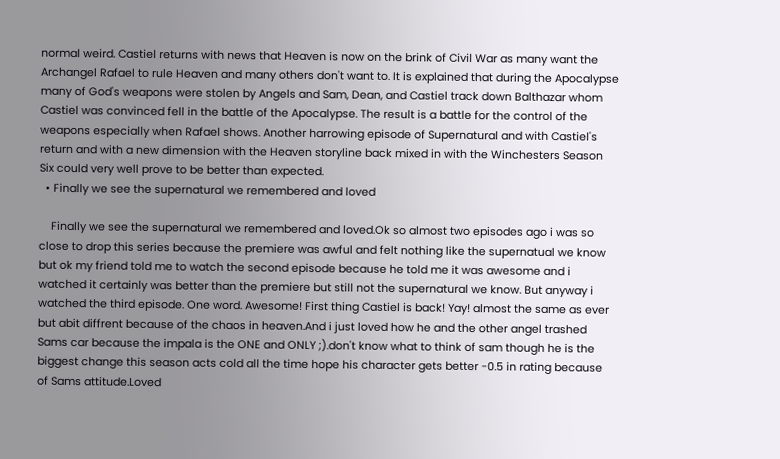normal weird. Castiel returns with news that Heaven is now on the brink of Civil War as many want the Archangel Rafael to rule Heaven and many others don't want to. It is explained that during the Apocalypse many of God's weapons were stolen by Angels and Sam, Dean, and Castiel track down Balthazar whom Castiel was convinced fell in the battle of the Apocalypse. The result is a battle for the control of the weapons especially when Rafael shows. Another harrowing episode of Supernatural and with Castiel's return and with a new dimension with the Heaven storyline back mixed in with the Winchesters Season Six could very well prove to be better than expected.
  • Finally we see the supernatural we remembered and loved

    Finally we see the supernatural we remembered and loved.Ok so almost two episodes ago i was so close to drop this series because the premiere was awful and felt nothing like the supernatual we know but ok my friend told me to watch the second episode because he told me it was awesome and i watched it certainly was better than the premiere but still not the supernatural we know. But anyway i watched the third episode. One word. Awesome! First thing Castiel is back! Yay! almost the same as ever but abit diffrent because of the chaos in heaven.And i just loved how he and the other angel trashed Sams car because the impala is the ONE and ONLY ;).don't know what to think of sam though he is the biggest change this season acts cold all the time hope his character gets better -0.5 in rating because of Sams attitude.Loved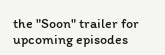the "Soon" trailer for upcoming episodes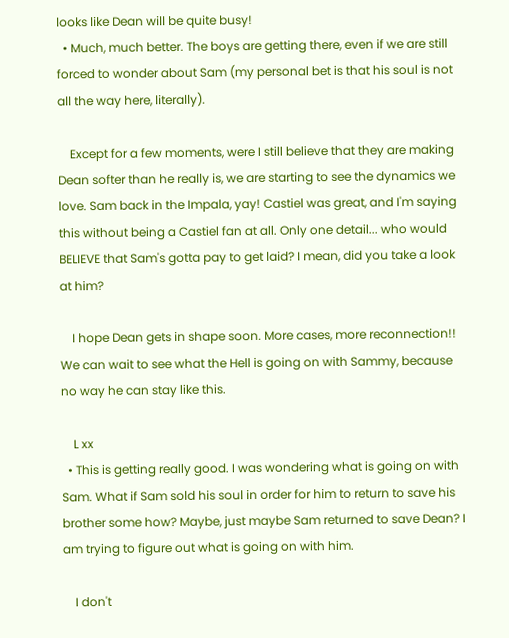looks like Dean will be quite busy!
  • Much, much better. The boys are getting there, even if we are still forced to wonder about Sam (my personal bet is that his soul is not all the way here, literally).

    Except for a few moments, were I still believe that they are making Dean softer than he really is, we are starting to see the dynamics we love. Sam back in the Impala, yay! Castiel was great, and I'm saying this without being a Castiel fan at all. Only one detail... who would BELIEVE that Sam's gotta pay to get laid? I mean, did you take a look at him?

    I hope Dean gets in shape soon. More cases, more reconnection!! We can wait to see what the Hell is going on with Sammy, because no way he can stay like this.

    L xx
  • This is getting really good. I was wondering what is going on with Sam. What if Sam sold his soul in order for him to return to save his brother some how? Maybe, just maybe Sam returned to save Dean? I am trying to figure out what is going on with him.

    I don't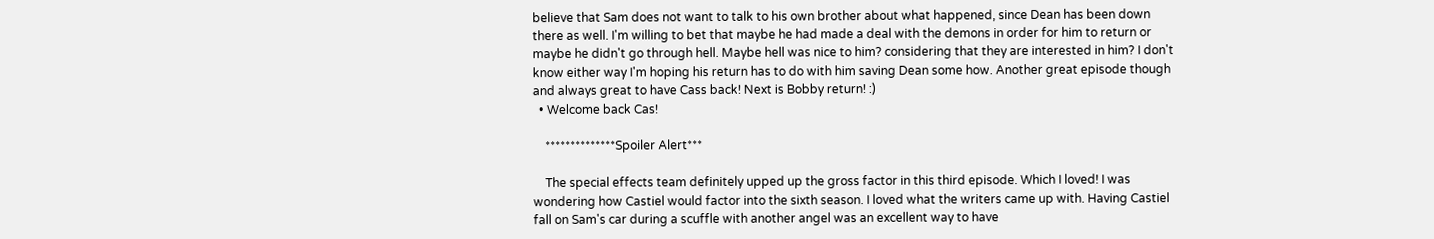believe that Sam does not want to talk to his own brother about what happened, since Dean has been down there as well. I'm willing to bet that maybe he had made a deal with the demons in order for him to return or maybe he didn't go through hell. Maybe hell was nice to him? considering that they are interested in him? I don't know either way I'm hoping his return has to do with him saving Dean some how. Another great episode though and always great to have Cass back! Next is Bobby return! :)
  • Welcome back Cas!

    **************Spoiler Alert***

    The special effects team definitely upped up the gross factor in this third episode. Which I loved! I was wondering how Castiel would factor into the sixth season. I loved what the writers came up with. Having Castiel fall on Sam's car during a scuffle with another angel was an excellent way to have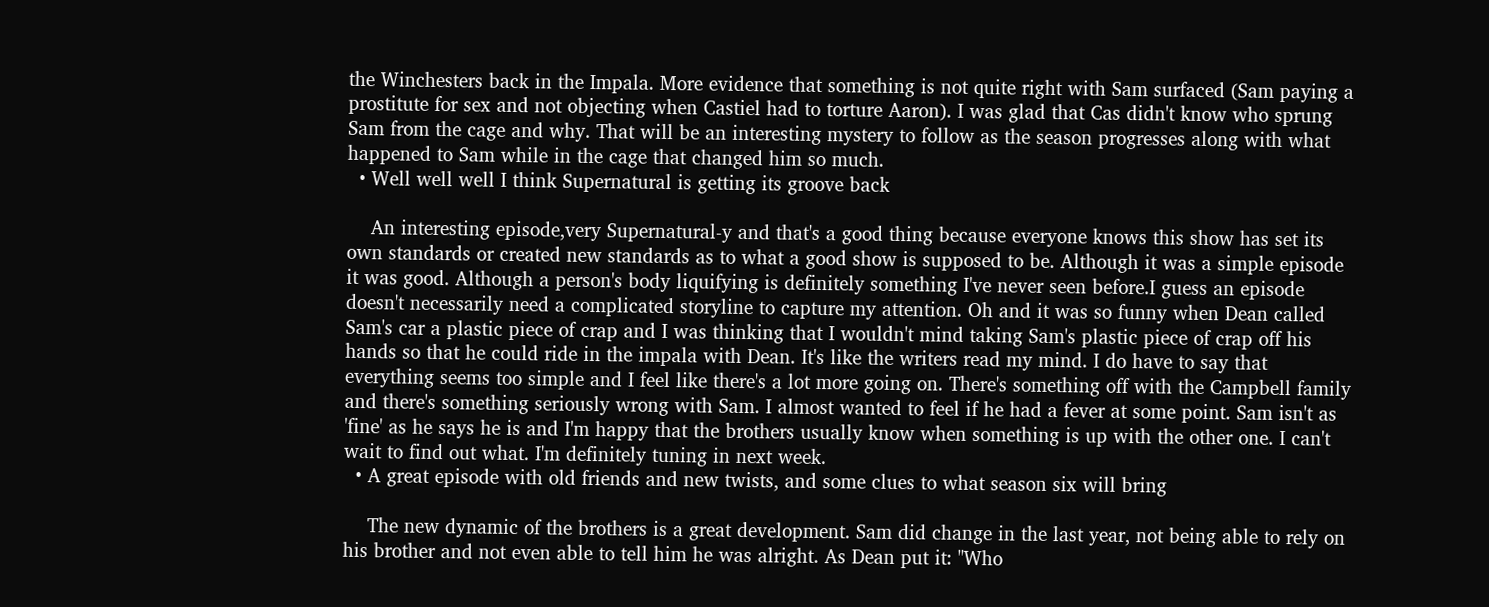the Winchesters back in the Impala. More evidence that something is not quite right with Sam surfaced (Sam paying a prostitute for sex and not objecting when Castiel had to torture Aaron). I was glad that Cas didn't know who sprung Sam from the cage and why. That will be an interesting mystery to follow as the season progresses along with what happened to Sam while in the cage that changed him so much.
  • Well well well I think Supernatural is getting its groove back

    An interesting episode,very Supernatural-y and that's a good thing because everyone knows this show has set its own standards or created new standards as to what a good show is supposed to be. Although it was a simple episode it was good. Although a person's body liquifying is definitely something I've never seen before.I guess an episode doesn't necessarily need a complicated storyline to capture my attention. Oh and it was so funny when Dean called Sam's car a plastic piece of crap and I was thinking that I wouldn't mind taking Sam's plastic piece of crap off his hands so that he could ride in the impala with Dean. It's like the writers read my mind. I do have to say that everything seems too simple and I feel like there's a lot more going on. There's something off with the Campbell family and there's something seriously wrong with Sam. I almost wanted to feel if he had a fever at some point. Sam isn't as 'fine' as he says he is and I'm happy that the brothers usually know when something is up with the other one. I can't wait to find out what. I'm definitely tuning in next week.
  • A great episode with old friends and new twists, and some clues to what season six will bring

    The new dynamic of the brothers is a great development. Sam did change in the last year, not being able to rely on his brother and not even able to tell him he was alright. As Dean put it: "Who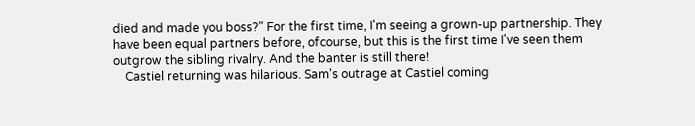died and made you boss?" For the first time, I'm seeing a grown-up partnership. They have been equal partners before, ofcourse, but this is the first time I've seen them outgrow the sibling rivalry. And the banter is still there!
    Castiel returning was hilarious. Sam's outrage at Castiel coming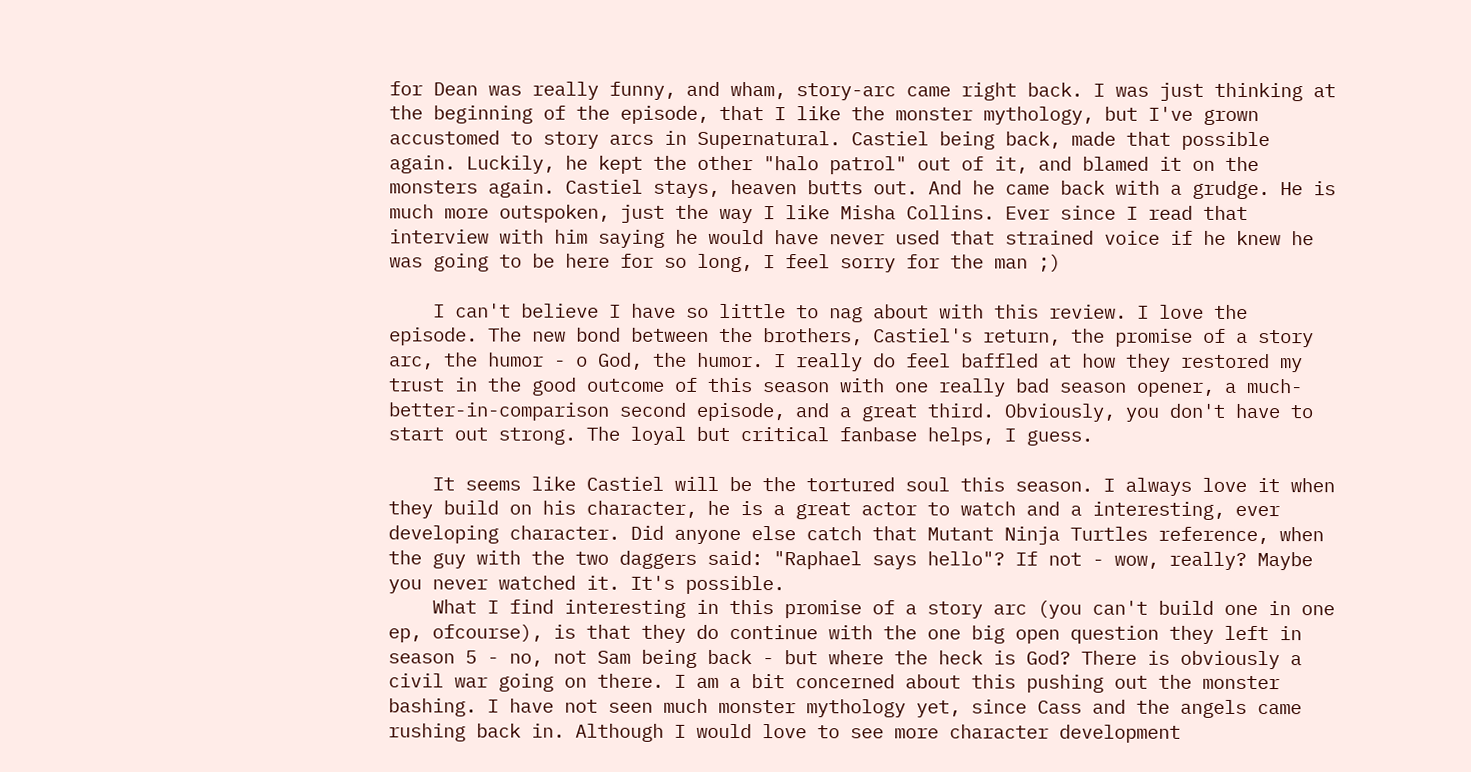for Dean was really funny, and wham, story-arc came right back. I was just thinking at the beginning of the episode, that I like the monster mythology, but I've grown accustomed to story arcs in Supernatural. Castiel being back, made that possible again. Luckily, he kept the other "halo patrol" out of it, and blamed it on the monsters again. Castiel stays, heaven butts out. And he came back with a grudge. He is much more outspoken, just the way I like Misha Collins. Ever since I read that interview with him saying he would have never used that strained voice if he knew he was going to be here for so long, I feel sorry for the man ;)

    I can't believe I have so little to nag about with this review. I love the episode. The new bond between the brothers, Castiel's return, the promise of a story arc, the humor - o God, the humor. I really do feel baffled at how they restored my trust in the good outcome of this season with one really bad season opener, a much-better-in-comparison second episode, and a great third. Obviously, you don't have to start out strong. The loyal but critical fanbase helps, I guess.

    It seems like Castiel will be the tortured soul this season. I always love it when they build on his character, he is a great actor to watch and a interesting, ever developing character. Did anyone else catch that Mutant Ninja Turtles reference, when the guy with the two daggers said: "Raphael says hello"? If not - wow, really? Maybe you never watched it. It's possible.
    What I find interesting in this promise of a story arc (you can't build one in one ep, ofcourse), is that they do continue with the one big open question they left in season 5 - no, not Sam being back - but where the heck is God? There is obviously a civil war going on there. I am a bit concerned about this pushing out the monster bashing. I have not seen much monster mythology yet, since Cass and the angels came rushing back in. Although I would love to see more character development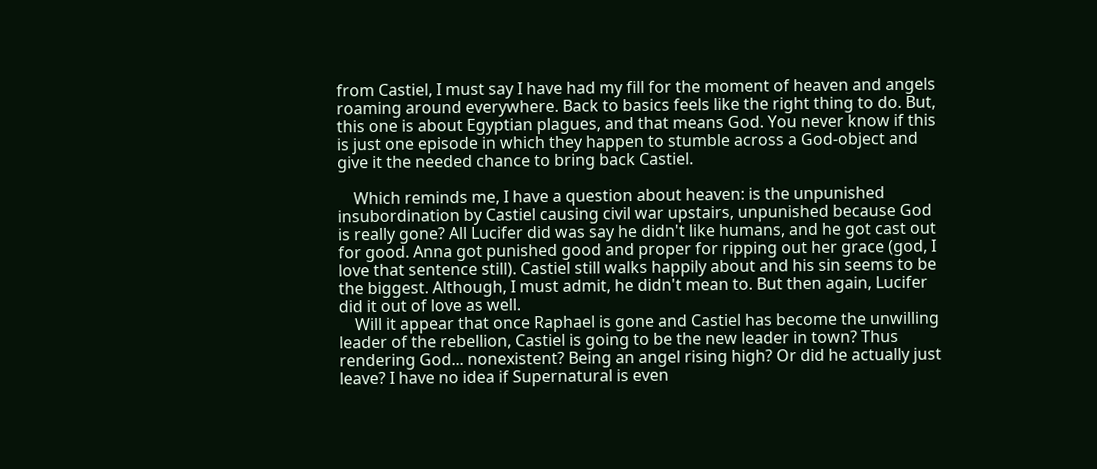from Castiel, I must say I have had my fill for the moment of heaven and angels roaming around everywhere. Back to basics feels like the right thing to do. But, this one is about Egyptian plagues, and that means God. You never know if this is just one episode in which they happen to stumble across a God-object and give it the needed chance to bring back Castiel.

    Which reminds me, I have a question about heaven: is the unpunished insubordination by Castiel causing civil war upstairs, unpunished because God is really gone? All Lucifer did was say he didn't like humans, and he got cast out for good. Anna got punished good and proper for ripping out her grace (god, I love that sentence still). Castiel still walks happily about and his sin seems to be the biggest. Although, I must admit, he didn't mean to. But then again, Lucifer did it out of love as well.
    Will it appear that once Raphael is gone and Castiel has become the unwilling leader of the rebellion, Castiel is going to be the new leader in town? Thus rendering God... nonexistent? Being an angel rising high? Or did he actually just leave? I have no idea if Supernatural is even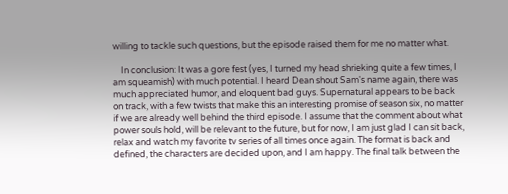willing to tackle such questions, but the episode raised them for me no matter what.

    In conclusion: It was a gore fest (yes, I turned my head shrieking quite a few times, I am squeamish) with much potential. I heard Dean shout Sam's name again, there was much appreciated humor, and eloquent bad guys. Supernatural appears to be back on track, with a few twists that make this an interesting promise of season six, no matter if we are already well behind the third episode. I assume that the comment about what power souls hold, will be relevant to the future, but for now, I am just glad I can sit back, relax and watch my favorite tv series of all times once again. The format is back and defined, the characters are decided upon, and I am happy. The final talk between the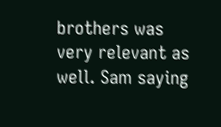brothers was very relevant as well. Sam saying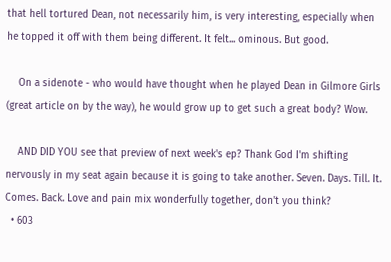that hell tortured Dean, not necessarily him, is very interesting, especially when he topped it off with them being different. It felt... ominous. But good.

    On a sidenote - who would have thought when he played Dean in Gilmore Girls (great article on by the way), he would grow up to get such a great body? Wow.

    AND DID YOU see that preview of next week's ep? Thank God I'm shifting nervously in my seat again because it is going to take another. Seven. Days. Till. It. Comes. Back. Love and pain mix wonderfully together, don't you think?
  • 603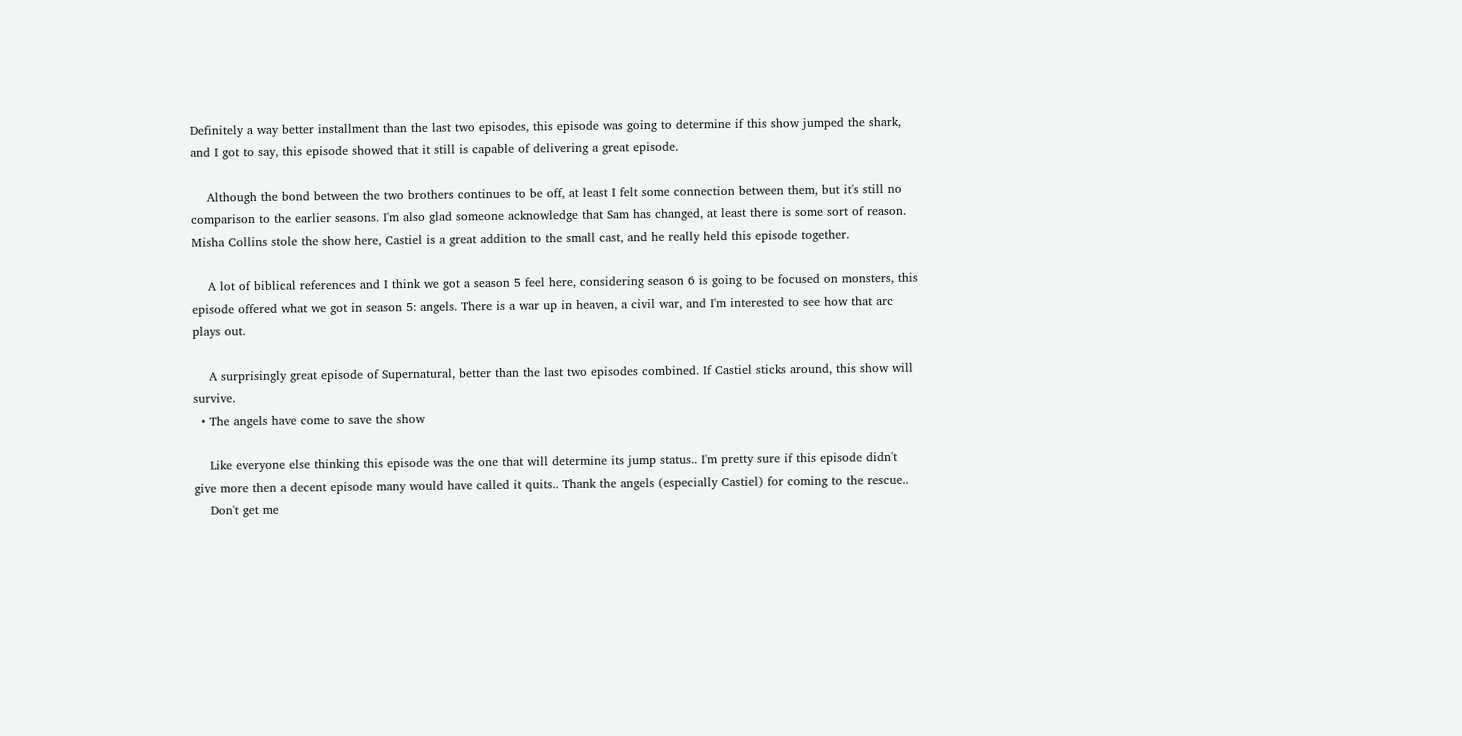Definitely a way better installment than the last two episodes, this episode was going to determine if this show jumped the shark, and I got to say, this episode showed that it still is capable of delivering a great episode.

    Although the bond between the two brothers continues to be off, at least I felt some connection between them, but it's still no comparison to the earlier seasons. I'm also glad someone acknowledge that Sam has changed, at least there is some sort of reason. Misha Collins stole the show here, Castiel is a great addition to the small cast, and he really held this episode together.

    A lot of biblical references and I think we got a season 5 feel here, considering season 6 is going to be focused on monsters, this episode offered what we got in season 5: angels. There is a war up in heaven, a civil war, and I'm interested to see how that arc plays out.

    A surprisingly great episode of Supernatural, better than the last two episodes combined. If Castiel sticks around, this show will survive.
  • The angels have come to save the show

    Like everyone else thinking this episode was the one that will determine its jump status.. I'm pretty sure if this episode didn't give more then a decent episode many would have called it quits.. Thank the angels (especially Castiel) for coming to the rescue..
    Don't get me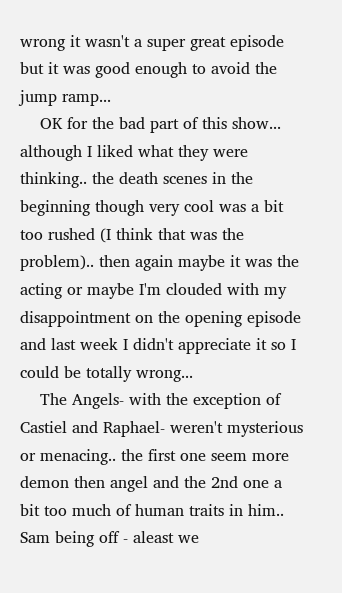wrong it wasn't a super great episode but it was good enough to avoid the jump ramp...
    OK for the bad part of this show... although I liked what they were thinking.. the death scenes in the beginning though very cool was a bit too rushed (I think that was the problem).. then again maybe it was the acting or maybe I'm clouded with my disappointment on the opening episode and last week I didn't appreciate it so I could be totally wrong...
    The Angels- with the exception of Castiel and Raphael- weren't mysterious or menacing.. the first one seem more demon then angel and the 2nd one a bit too much of human traits in him.. Sam being off - aleast we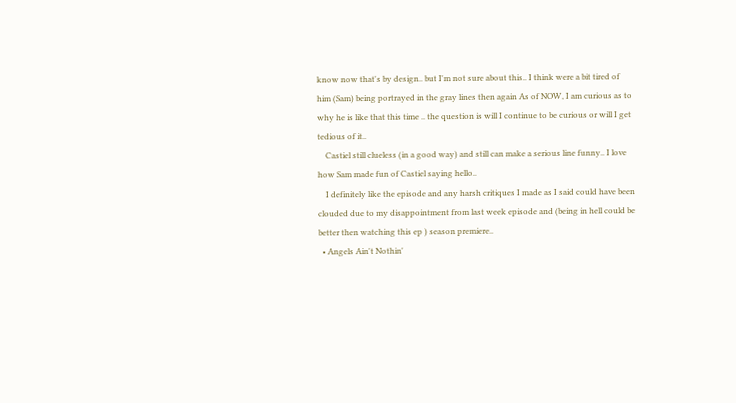know now that's by design.. but I'm not sure about this.. I think were a bit tired of him (Sam) being portrayed in the gray lines then again As of NOW, I am curious as to why he is like that this time .. the question is will I continue to be curious or will I get tedious of it..
    Castiel still clueless (in a good way) and still can make a serious line funny.. I love how Sam made fun of Castiel saying hello..
    I definitely like the episode and any harsh critiques I made as I said could have been clouded due to my disappointment from last week episode and (being in hell could be better then watching this ep ) season premiere..
  • Angels Ain't Nothin'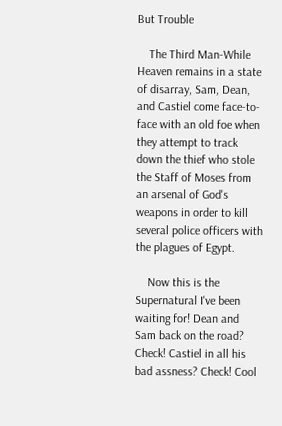But Trouble

    The Third Man-While Heaven remains in a state of disarray, Sam, Dean, and Castiel come face-to-face with an old foe when they attempt to track down the thief who stole the Staff of Moses from an arsenal of God's weapons in order to kill several police officers with the plagues of Egypt.

    Now this is the Supernatural I've been waiting for! Dean and Sam back on the road? Check! Castiel in all his bad assness? Check! Cool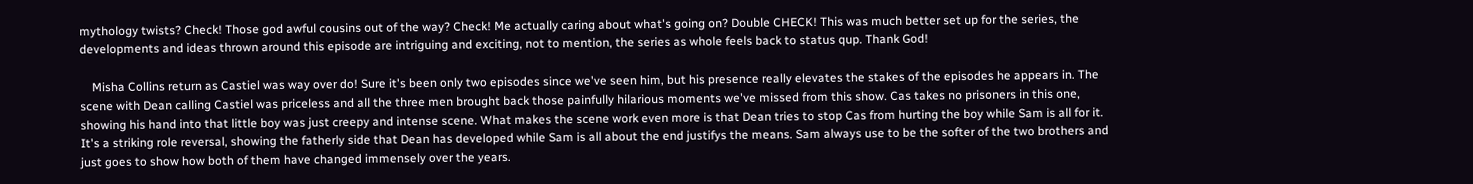mythology twists? Check! Those god awful cousins out of the way? Check! Me actually caring about what's going on? Double CHECK! This was much better set up for the series, the developments and ideas thrown around this episode are intriguing and exciting, not to mention, the series as whole feels back to status qup. Thank God!

    Misha Collins return as Castiel was way over do! Sure it's been only two episodes since we've seen him, but his presence really elevates the stakes of the episodes he appears in. The scene with Dean calling Castiel was priceless and all the three men brought back those painfully hilarious moments we've missed from this show. Cas takes no prisoners in this one, showing his hand into that little boy was just creepy and intense scene. What makes the scene work even more is that Dean tries to stop Cas from hurting the boy while Sam is all for it. It's a striking role reversal, showing the fatherly side that Dean has developed while Sam is all about the end justifys the means. Sam always use to be the softer of the two brothers and just goes to show how both of them have changed immensely over the years.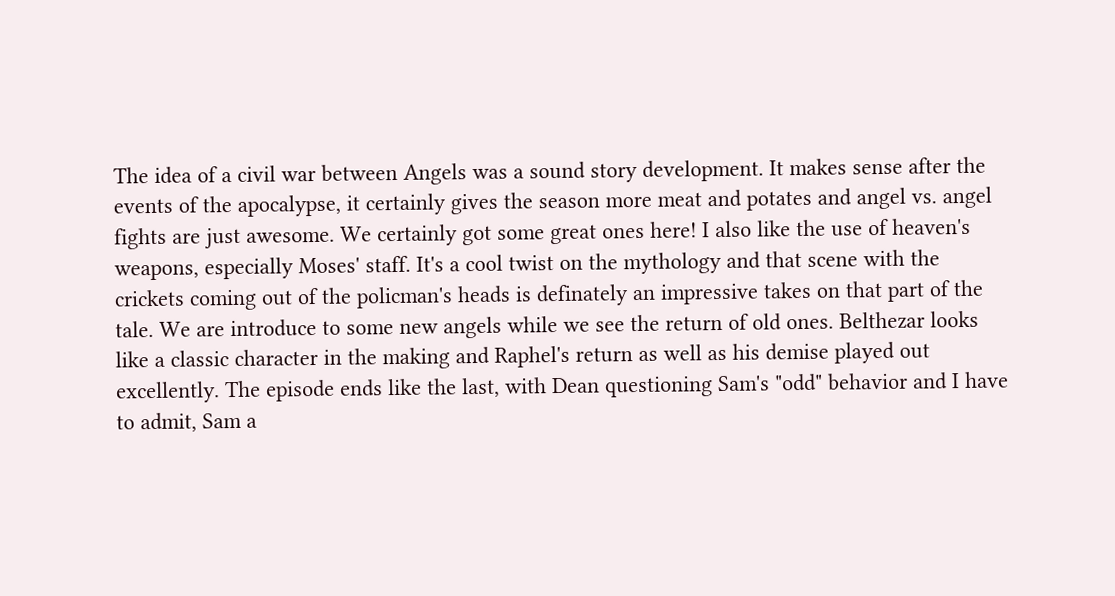The idea of a civil war between Angels was a sound story development. It makes sense after the events of the apocalypse, it certainly gives the season more meat and potates and angel vs. angel fights are just awesome. We certainly got some great ones here! I also like the use of heaven's weapons, especially Moses' staff. It's a cool twist on the mythology and that scene with the crickets coming out of the policman's heads is definately an impressive takes on that part of the tale. We are introduce to some new angels while we see the return of old ones. Belthezar looks like a classic character in the making and Raphel's return as well as his demise played out excellently. The episode ends like the last, with Dean questioning Sam's "odd" behavior and I have to admit, Sam a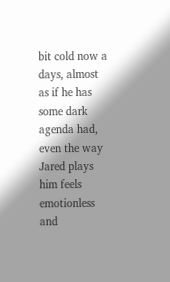bit cold now a days, almost as if he has some dark agenda had, even the way Jared plays him feels emotionless and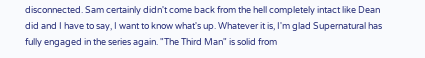disconnected. Sam certainly didn't come back from the hell completely intact like Dean did and I have to say, I want to know what's up. Whatever it is, I'm glad Supernatural has fully engaged in the series again. "The Third Man" is solid from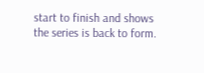start to finish and shows the series is back to form.